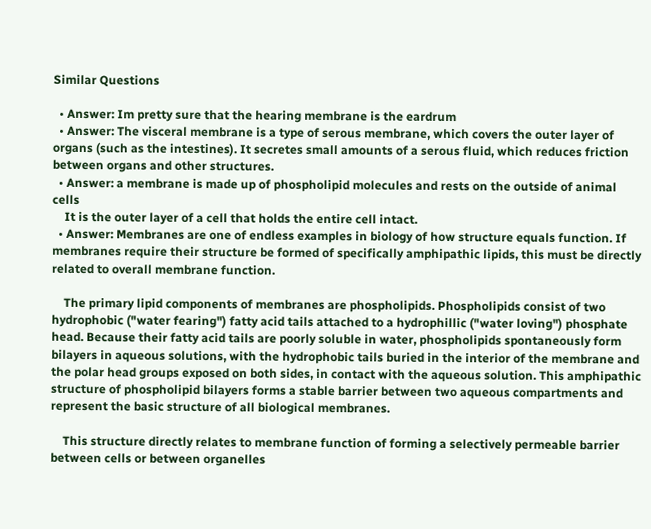Similar Questions

  • Answer: Im pretty sure that the hearing membrane is the eardrum
  • Answer: The visceral membrane is a type of serous membrane, which covers the outer layer of organs (such as the intestines). It secretes small amounts of a serous fluid, which reduces friction between organs and other structures.
  • Answer: a membrane is made up of phospholipid molecules and rests on the outside of animal cells
    It is the outer layer of a cell that holds the entire cell intact.
  • Answer: Membranes are one of endless examples in biology of how structure equals function. If membranes require their structure be formed of specifically amphipathic lipids, this must be directly related to overall membrane function.

    The primary lipid components of membranes are phospholipids. Phospholipids consist of two hydrophobic ("water fearing") fatty acid tails attached to a hydrophillic ("water loving") phosphate head. Because their fatty acid tails are poorly soluble in water, phospholipids spontaneously form bilayers in aqueous solutions, with the hydrophobic tails buried in the interior of the membrane and the polar head groups exposed on both sides, in contact with the aqueous solution. This amphipathic structure of phospholipid bilayers forms a stable barrier between two aqueous compartments and represent the basic structure of all biological membranes.

    This structure directly relates to membrane function of forming a selectively permeable barrier between cells or between organelles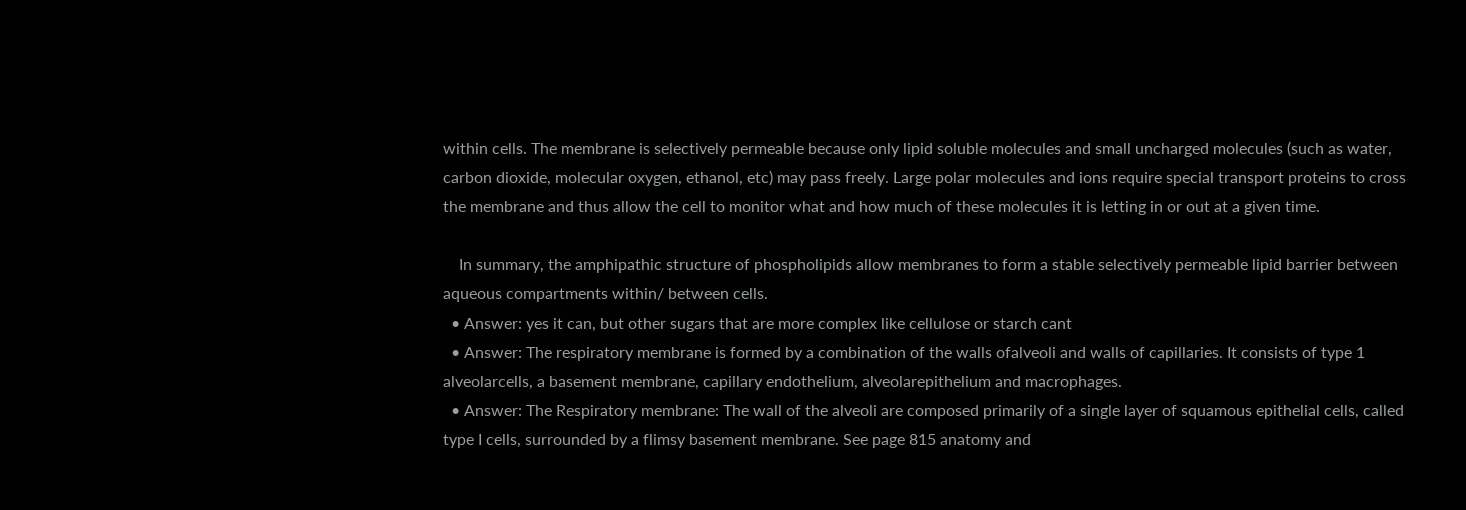within cells. The membrane is selectively permeable because only lipid soluble molecules and small uncharged molecules (such as water, carbon dioxide, molecular oxygen, ethanol, etc) may pass freely. Large polar molecules and ions require special transport proteins to cross the membrane and thus allow the cell to monitor what and how much of these molecules it is letting in or out at a given time.

    In summary, the amphipathic structure of phospholipids allow membranes to form a stable selectively permeable lipid barrier between aqueous compartments within/ between cells.
  • Answer: yes it can, but other sugars that are more complex like cellulose or starch cant
  • Answer: The respiratory membrane is formed by a combination of the walls ofalveoli and walls of capillaries. It consists of type 1 alveolarcells, a basement membrane, capillary endothelium, alveolarepithelium and macrophages.
  • Answer: The Respiratory membrane: The wall of the alveoli are composed primarily of a single layer of squamous epithelial cells, called type I cells, surrounded by a flimsy basement membrane. See page 815 anatomy and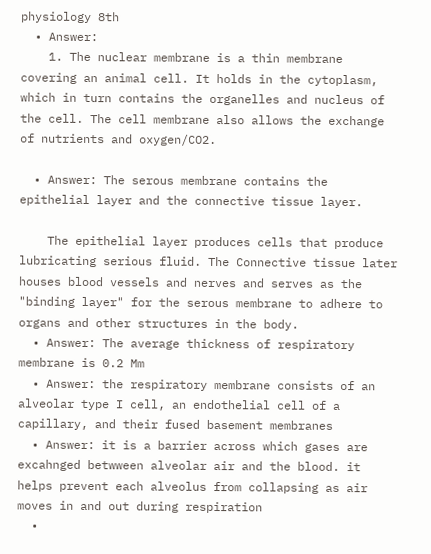physiology 8th
  • Answer:
    1. The nuclear membrane is a thin membrane covering an animal cell. It holds in the cytoplasm, which in turn contains the organelles and nucleus of the cell. The cell membrane also allows the exchange of nutrients and oxygen/CO2.

  • Answer: The serous membrane contains the epithelial layer and the connective tissue layer.

    The epithelial layer produces cells that produce lubricating serious fluid. The Connective tissue later houses blood vessels and nerves and serves as the "binding layer" for the serous membrane to adhere to organs and other structures in the body.
  • Answer: The average thickness of respiratory membrane is 0.2 Mm
  • Answer: the respiratory membrane consists of an alveolar type I cell, an endothelial cell of a capillary, and their fused basement membranes
  • Answer: it is a barrier across which gases are excahnged betwween alveolar air and the blood. it helps prevent each alveolus from collapsing as air moves in and out during respiration
  •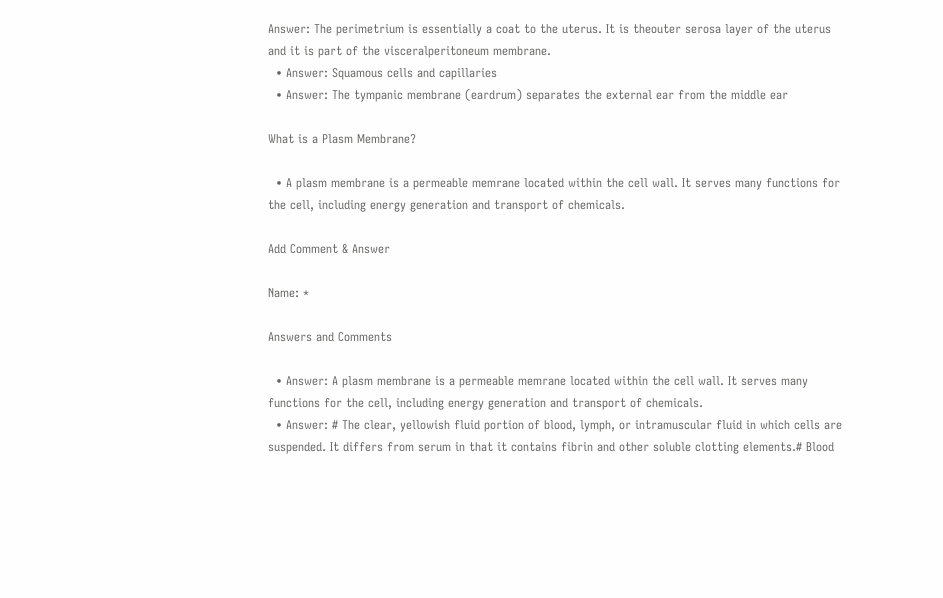Answer: The perimetrium is essentially a coat to the uterus. It is theouter serosa layer of the uterus and it is part of the visceralperitoneum membrane.
  • Answer: Squamous cells and capillaries
  • Answer: The tympanic membrane (eardrum) separates the external ear from the middle ear

What is a Plasm Membrane?

  • A plasm membrane is a permeable memrane located within the cell wall. It serves many functions for the cell, including energy generation and transport of chemicals.

Add Comment & Answer

Name: *

Answers and Comments

  • Answer: A plasm membrane is a permeable memrane located within the cell wall. It serves many functions for the cell, including energy generation and transport of chemicals.
  • Answer: # The clear, yellowish fluid portion of blood, lymph, or intramuscular fluid in which cells are suspended. It differs from serum in that it contains fibrin and other soluble clotting elements.# Blood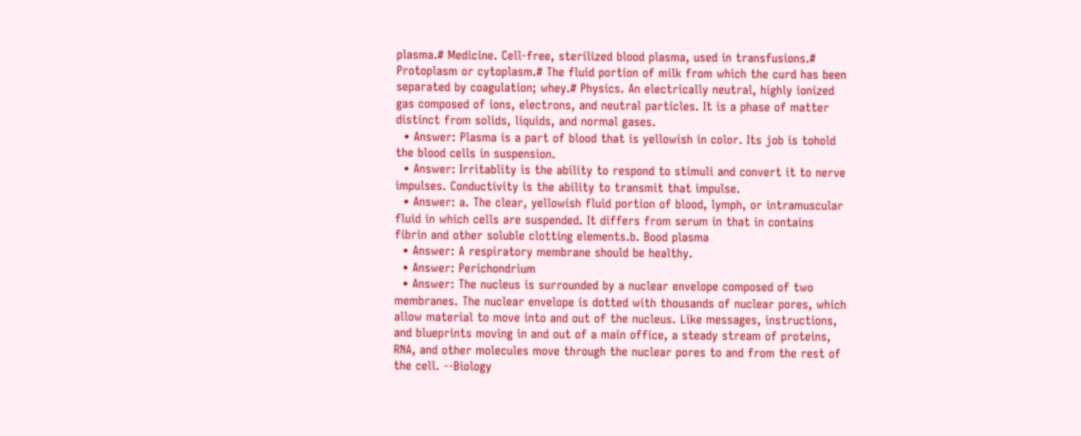plasma.# Medicine. Cell-free, sterilized blood plasma, used in transfusions.# Protoplasm or cytoplasm.# The fluid portion of milk from which the curd has been separated by coagulation; whey.# Physics. An electrically neutral, highly ionized gas composed of ions, electrons, and neutral particles. It is a phase of matter distinct from solids, liquids, and normal gases.
  • Answer: Plasma is a part of blood that is yellowish in color. Its job is tohold the blood cells in suspension.
  • Answer: Irritablity is the ability to respond to stimuli and convert it to nerve impulses. Conductivity is the ability to transmit that impulse.
  • Answer: a. The clear, yellowish fluid portion of blood, lymph, or intramuscular fluid in which cells are suspended. It differs from serum in that in contains fibrin and other soluble clotting elements.b. Bood plasma
  • Answer: A respiratory membrane should be healthy.
  • Answer: Perichondrium
  • Answer: The nucleus is surrounded by a nuclear envelope composed of two membranes. The nuclear envelope is dotted with thousands of nuclear pores, which allow material to move into and out of the nucleus. Like messages, instructions, and blueprints moving in and out of a main office, a steady stream of proteins, RNA, and other molecules move through the nuclear pores to and from the rest of the cell. --Biology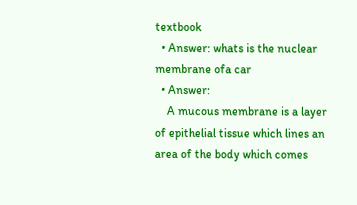textbook
  • Answer: whats is the nuclear membrane ofa car
  • Answer:
    A mucous membrane is a layer of epithelial tissue which lines an area of the body which comes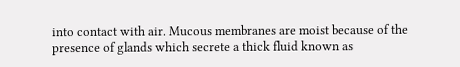into contact with air. Mucous membranes are moist because of the presence of glands which secrete a thick fluid known as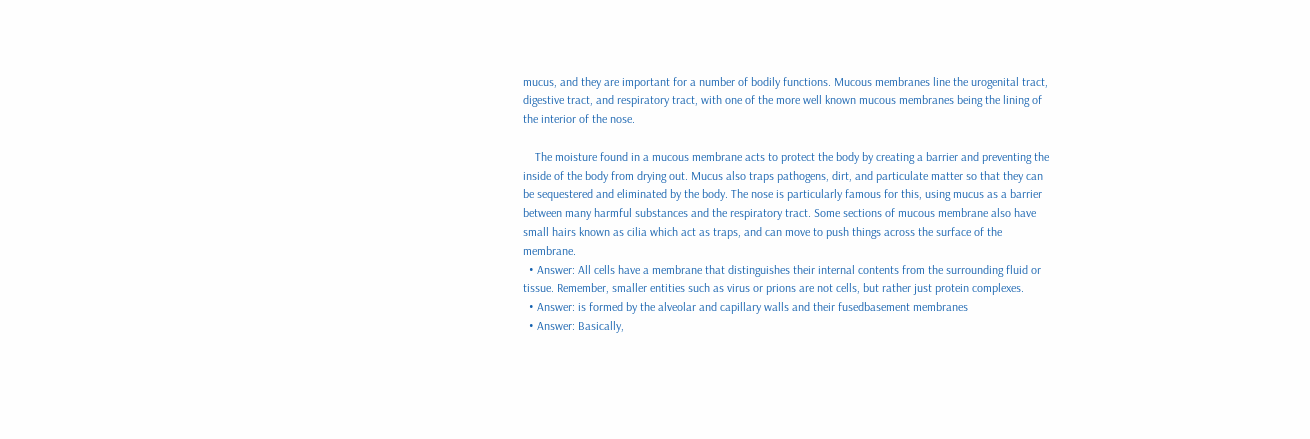mucus, and they are important for a number of bodily functions. Mucous membranes line the urogenital tract, digestive tract, and respiratory tract, with one of the more well known mucous membranes being the lining of the interior of the nose.

    The moisture found in a mucous membrane acts to protect the body by creating a barrier and preventing the inside of the body from drying out. Mucus also traps pathogens, dirt, and particulate matter so that they can be sequestered and eliminated by the body. The nose is particularly famous for this, using mucus as a barrier between many harmful substances and the respiratory tract. Some sections of mucous membrane also have small hairs known as cilia which act as traps, and can move to push things across the surface of the membrane.
  • Answer: All cells have a membrane that distinguishes their internal contents from the surrounding fluid or tissue. Remember, smaller entities such as virus or prions are not cells, but rather just protein complexes.
  • Answer: is formed by the alveolar and capillary walls and their fusedbasement membranes
  • Answer: Basically,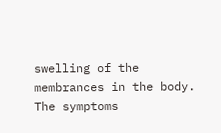swelling of the membrances in the body. The symptoms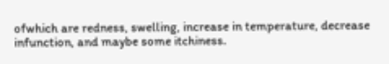ofwhich are redness, swelling, increase in temperature, decrease infunction, and maybe some itchiness.